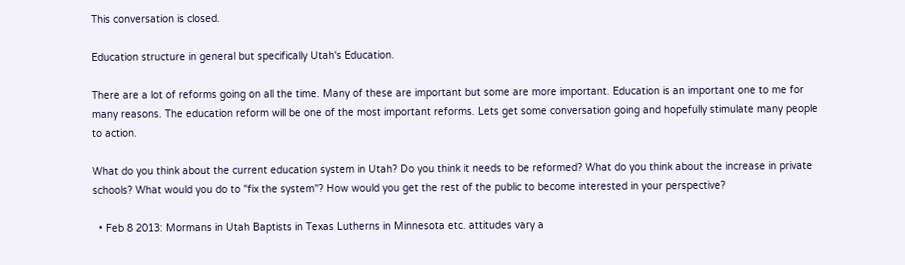This conversation is closed.

Education structure in general but specifically Utah's Education.

There are a lot of reforms going on all the time. Many of these are important but some are more important. Education is an important one to me for many reasons. The education reform will be one of the most important reforms. Lets get some conversation going and hopefully stimulate many people to action.

What do you think about the current education system in Utah? Do you think it needs to be reformed? What do you think about the increase in private schools? What would you do to "fix the system"? How would you get the rest of the public to become interested in your perspective?

  • Feb 8 2013: Mormans in Utah Baptists in Texas Lutherns in Minnesota etc. attitudes vary a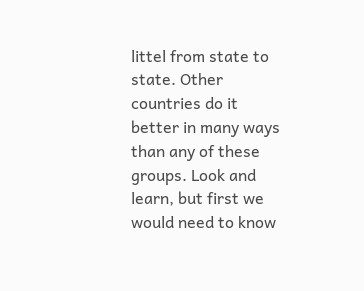littel from state to state. Other countries do it better in many ways than any of these groups. Look and learn, but first we would need to know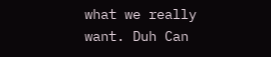what we really want. Duh Can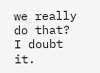we really do that? I doubt it.